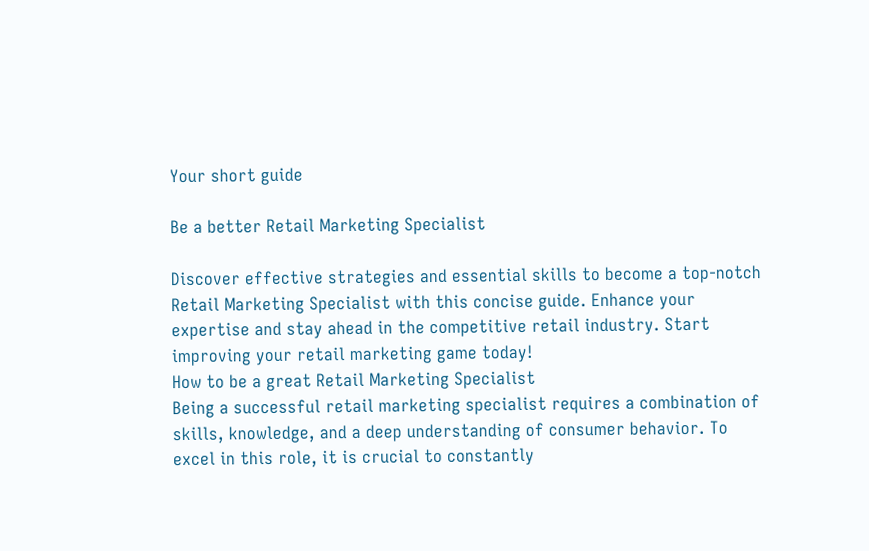Your short guide

Be a better Retail Marketing Specialist

Discover effective strategies and essential skills to become a top-notch Retail Marketing Specialist with this concise guide. Enhance your expertise and stay ahead in the competitive retail industry. Start improving your retail marketing game today!
How to be a great Retail Marketing Specialist
Being a successful retail marketing specialist requires a combination of skills, knowledge, and a deep understanding of consumer behavior. To excel in this role, it is crucial to constantly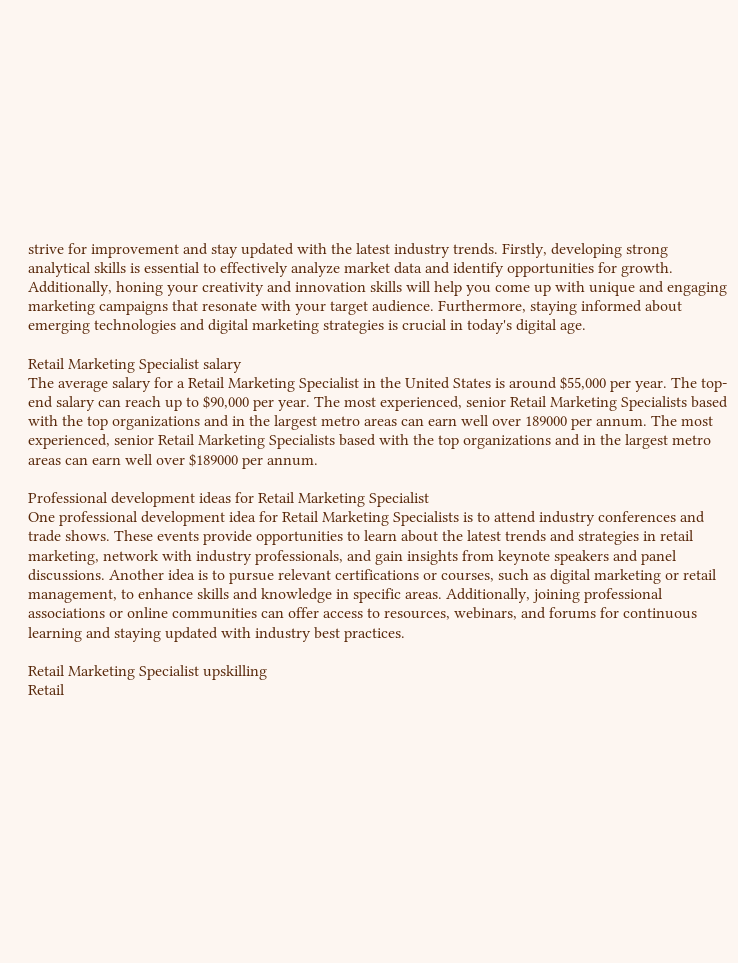strive for improvement and stay updated with the latest industry trends. Firstly, developing strong analytical skills is essential to effectively analyze market data and identify opportunities for growth. Additionally, honing your creativity and innovation skills will help you come up with unique and engaging marketing campaigns that resonate with your target audience. Furthermore, staying informed about emerging technologies and digital marketing strategies is crucial in today's digital age.

Retail Marketing Specialist salary
The average salary for a Retail Marketing Specialist in the United States is around $55,000 per year. The top-end salary can reach up to $90,000 per year. The most experienced, senior Retail Marketing Specialists based with the top organizations and in the largest metro areas can earn well over 189000 per annum. The most experienced, senior Retail Marketing Specialists based with the top organizations and in the largest metro areas can earn well over $189000 per annum.

Professional development ideas for Retail Marketing Specialist
One professional development idea for Retail Marketing Specialists is to attend industry conferences and trade shows. These events provide opportunities to learn about the latest trends and strategies in retail marketing, network with industry professionals, and gain insights from keynote speakers and panel discussions. Another idea is to pursue relevant certifications or courses, such as digital marketing or retail management, to enhance skills and knowledge in specific areas. Additionally, joining professional associations or online communities can offer access to resources, webinars, and forums for continuous learning and staying updated with industry best practices.

Retail Marketing Specialist upskilling
Retail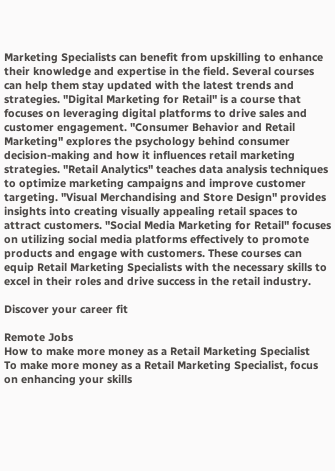Marketing Specialists can benefit from upskilling to enhance their knowledge and expertise in the field. Several courses can help them stay updated with the latest trends and strategies. "Digital Marketing for Retail" is a course that focuses on leveraging digital platforms to drive sales and customer engagement. "Consumer Behavior and Retail Marketing" explores the psychology behind consumer decision-making and how it influences retail marketing strategies. "Retail Analytics" teaches data analysis techniques to optimize marketing campaigns and improve customer targeting. "Visual Merchandising and Store Design" provides insights into creating visually appealing retail spaces to attract customers. "Social Media Marketing for Retail" focuses on utilizing social media platforms effectively to promote products and engage with customers. These courses can equip Retail Marketing Specialists with the necessary skills to excel in their roles and drive success in the retail industry.

Discover your career fit

Remote Jobs
How to make more money as a Retail Marketing Specialist
To make more money as a Retail Marketing Specialist, focus on enhancing your skills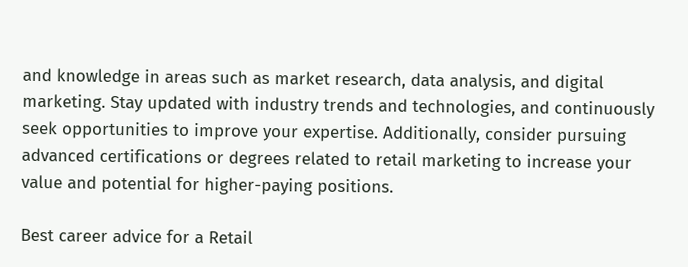and knowledge in areas such as market research, data analysis, and digital marketing. Stay updated with industry trends and technologies, and continuously seek opportunities to improve your expertise. Additionally, consider pursuing advanced certifications or degrees related to retail marketing to increase your value and potential for higher-paying positions.

Best career advice for a Retail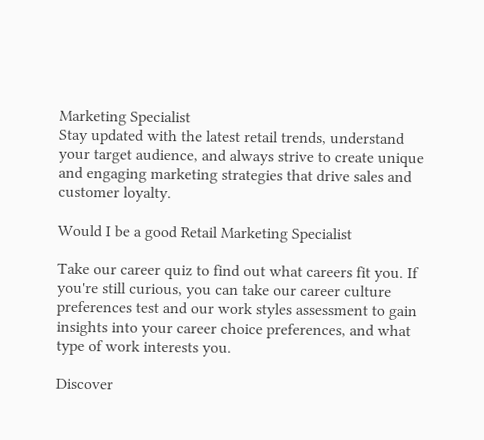Marketing Specialist
Stay updated with the latest retail trends, understand your target audience, and always strive to create unique and engaging marketing strategies that drive sales and customer loyalty.

Would I be a good Retail Marketing Specialist

Take our career quiz to find out what careers fit you. If you're still curious, you can take our career culture preferences test and our work styles assessment to gain insights into your career choice preferences, and what type of work interests you.

Discover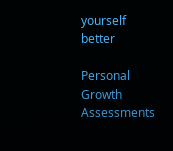yourself better

Personal Growth Assessments